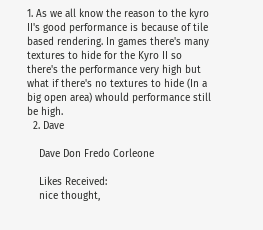1. As we all know the reason to the kyro II's good performance is because of tile based rendering. In games there's many textures to hide for the Kyro II so there's the performance very high but what if there's no textures to hide (In a big open area) whould performance still be high.
  2. Dave

    Dave Don Fredo Corleone

    Likes Received:
    nice thought,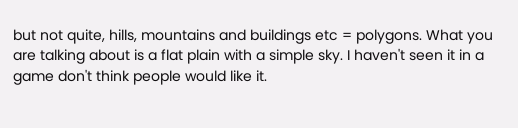but not quite, hills, mountains and buildings etc = polygons. What you are talking about is a flat plain with a simple sky. I haven't seen it in a game don't think people would like it.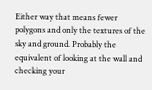Either way that means fewer polygons and only the textures of the sky and ground. Probably the equivalent of looking at the wall and checking your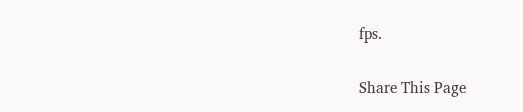fps.

Share This Page